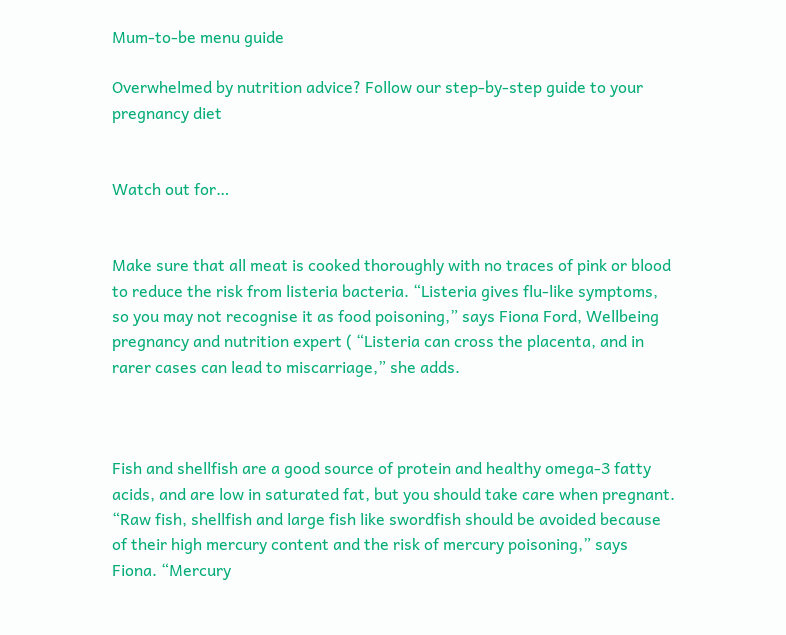Mum-to-be menu guide

Overwhelmed by nutrition advice? Follow our step-by-step guide to your pregnancy diet


Watch out for…


Make sure that all meat is cooked thoroughly with no traces of pink or blood to reduce the risk from listeria bacteria. “Listeria gives flu-like symptoms, so you may not recognise it as food poisoning,” says Fiona Ford, Wellbeing pregnancy and nutrition expert ( “Listeria can cross the placenta, and in rarer cases can lead to miscarriage,” she adds.



Fish and shellfish are a good source of protein and healthy omega-3 fatty acids, and are low in saturated fat, but you should take care when pregnant. “Raw fish, shellfish and large fish like swordfish should be avoided because of their high mercury content and the risk of mercury poisoning,” says Fiona. “Mercury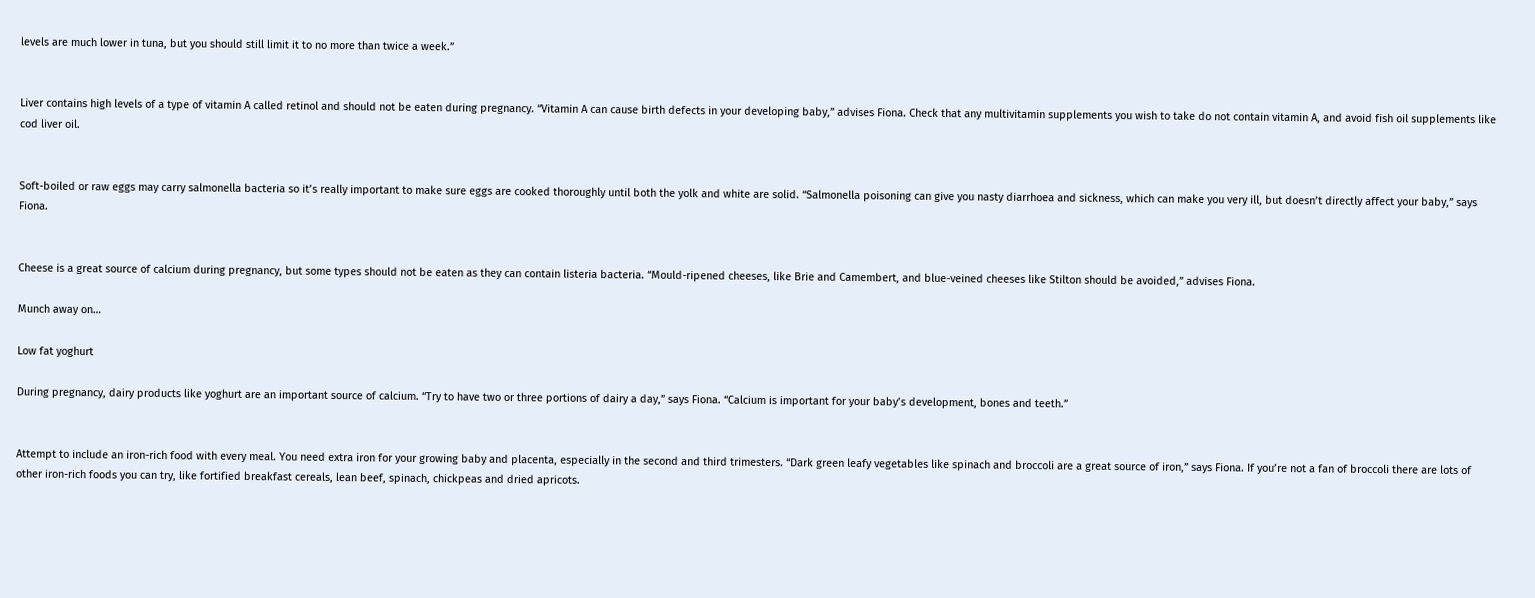levels are much lower in tuna, but you should still limit it to no more than twice a week.”


Liver contains high levels of a type of vitamin A called retinol and should not be eaten during pregnancy. “Vitamin A can cause birth defects in your developing baby,” advises Fiona. Check that any multivitamin supplements you wish to take do not contain vitamin A, and avoid fish oil supplements like cod liver oil.


Soft-boiled or raw eggs may carry salmonella bacteria so it’s really important to make sure eggs are cooked thoroughly until both the yolk and white are solid. “Salmonella poisoning can give you nasty diarrhoea and sickness, which can make you very ill, but doesn’t directly affect your baby,” says Fiona.


Cheese is a great source of calcium during pregnancy, but some types should not be eaten as they can contain listeria bacteria. “Mould-ripened cheeses, like Brie and Camembert, and blue-veined cheeses like Stilton should be avoided,” advises Fiona.

Munch away on…

Low fat yoghurt

During pregnancy, dairy products like yoghurt are an important source of calcium. “Try to have two or three portions of dairy a day,” says Fiona. “Calcium is important for your baby’s development, bones and teeth.”


Attempt to include an iron-rich food with every meal. You need extra iron for your growing baby and placenta, especially in the second and third trimesters. “Dark green leafy vegetables like spinach and broccoli are a great source of iron,” says Fiona. If you’re not a fan of broccoli there are lots of other iron-rich foods you can try, like fortified breakfast cereals, lean beef, spinach, chickpeas and dried apricots.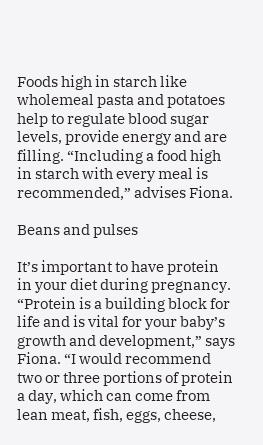Foods high in starch like wholemeal pasta and potatoes help to regulate blood sugar levels, provide energy and are filling. “Including a food high in starch with every meal is recommended,” advises Fiona.

Beans and pulses

It’s important to have protein in your diet during pregnancy. “Protein is a building block for life and is vital for your baby’s growth and development,” says Fiona. “I would recommend two or three portions of protein a day, which can come from lean meat, fish, eggs, cheese,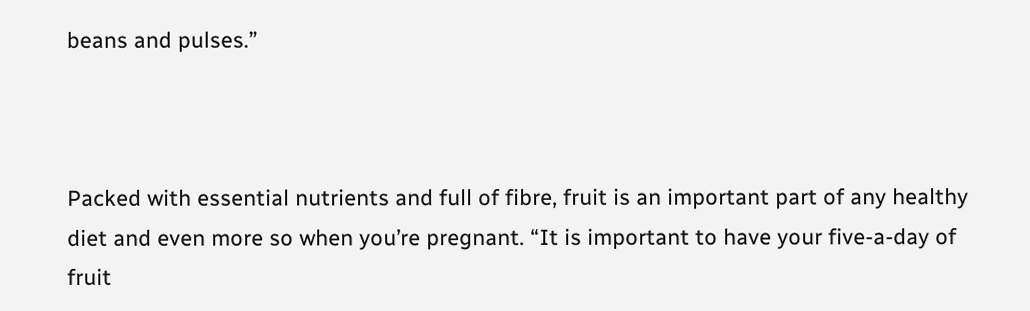beans and pulses.”



Packed with essential nutrients and full of fibre, fruit is an important part of any healthy diet and even more so when you’re pregnant. “It is important to have your five-a-day of fruit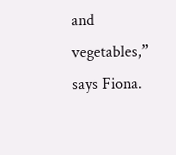and vegetables,” says Fiona.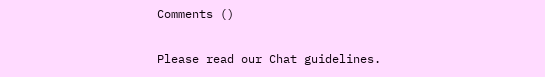Comments ()

Please read our Chat guidelines.